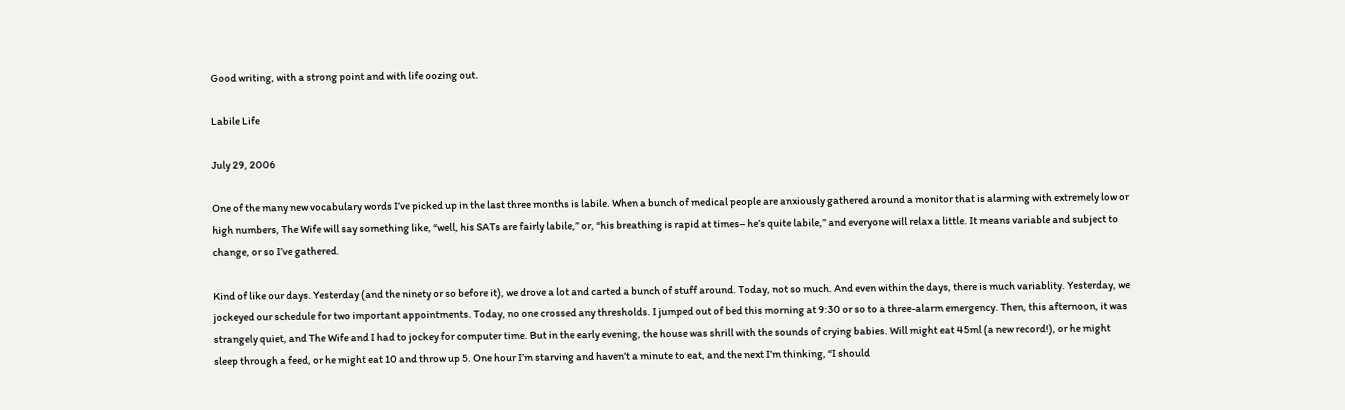Good writing, with a strong point and with life oozing out.

Labile Life

July 29, 2006

One of the many new vocabulary words I’ve picked up in the last three months is labile. When a bunch of medical people are anxiously gathered around a monitor that is alarming with extremely low or high numbers, The Wife will say something like, “well, his SATs are fairly labile,” or, “his breathing is rapid at times– he’s quite labile,” and everyone will relax a little. It means variable and subject to change, or so I’ve gathered.

Kind of like our days. Yesterday (and the ninety or so before it), we drove a lot and carted a bunch of stuff around. Today, not so much. And even within the days, there is much variablity. Yesterday, we jockeyed our schedule for two important appointments. Today, no one crossed any thresholds. I jumped out of bed this morning at 9:30 or so to a three-alarm emergency. Then, this afternoon, it was strangely quiet, and The Wife and I had to jockey for computer time. But in the early evening, the house was shrill with the sounds of crying babies. Will might eat 45ml (a new record!), or he might sleep through a feed, or he might eat 10 and throw up 5. One hour I’m starving and haven’t a minute to eat, and the next I’m thinking, “I should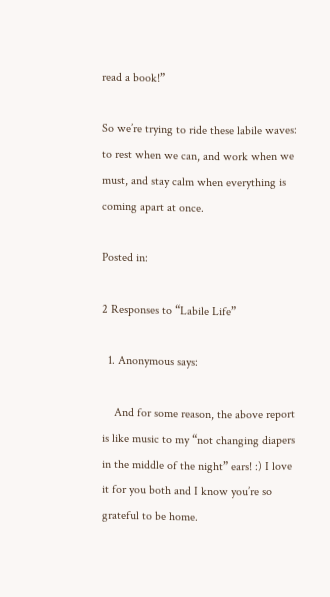read a book!”

So we’re trying to ride these labile waves: to rest when we can, and work when we must, and stay calm when everything is coming apart at once.

Posted in:

2 Responses to “Labile Life”

  1. Anonymous says:

    And for some reason, the above report is like music to my “not changing diapers in the middle of the night” ears! :) I love it for you both and I know you’re so grateful to be home.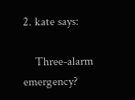2. kate says:

    Three-alarm emergency?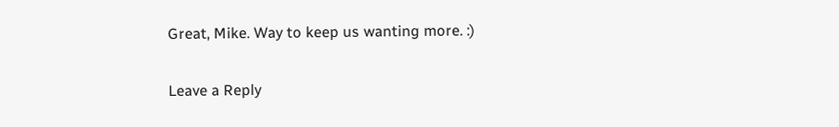Great, Mike. Way to keep us wanting more. :)

Leave a Reply